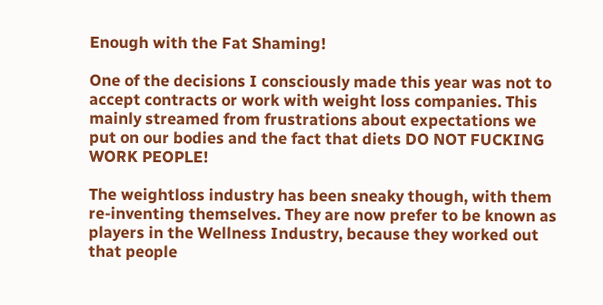Enough with the Fat Shaming!

One of the decisions I consciously made this year was not to accept contracts or work with weight loss companies. This mainly streamed from frustrations about expectations we put on our bodies and the fact that diets DO NOT FUCKING WORK PEOPLE!

The weightloss industry has been sneaky though, with them re-inventing themselves. They are now prefer to be known as players in the Wellness Industry, because they worked out that people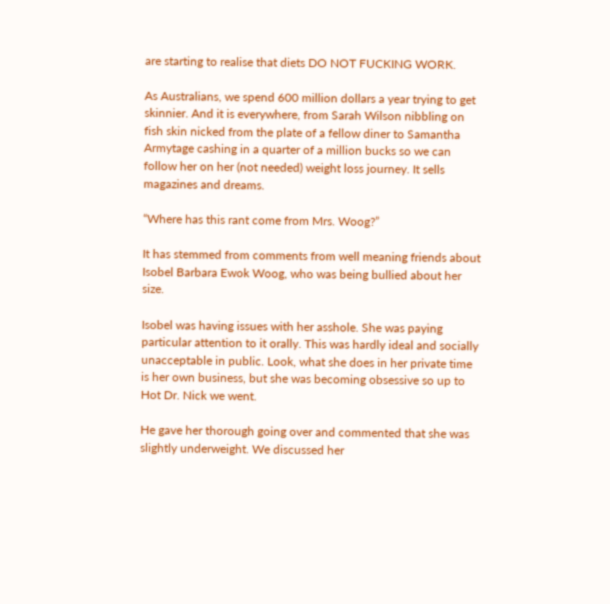are starting to realise that diets DO NOT FUCKING WORK.

As Australians, we spend 600 million dollars a year trying to get skinnier. And it is everywhere, from Sarah Wilson nibbling on fish skin nicked from the plate of a fellow diner to Samantha Armytage cashing in a quarter of a million bucks so we can follow her on her (not needed) weight loss journey. It sells magazines and dreams.

“Where has this rant come from Mrs. Woog?”

It has stemmed from comments from well meaning friends about Isobel Barbara Ewok Woog, who was being bullied about her size.

Isobel was having issues with her asshole. She was paying particular attention to it orally. This was hardly ideal and socially unacceptable in public. Look, what she does in her private time is her own business, but she was becoming obsessive so up to Hot Dr. Nick we went.

He gave her thorough going over and commented that she was slightly underweight. We discussed her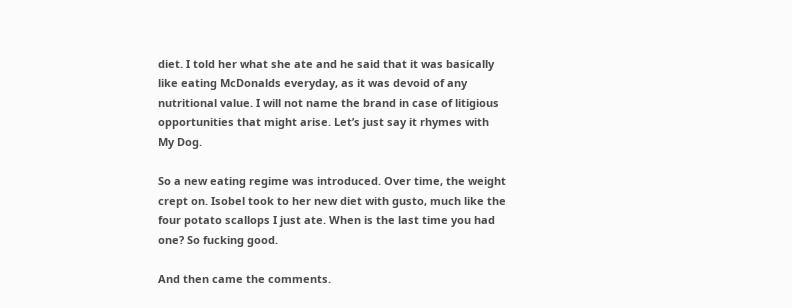diet. I told her what she ate and he said that it was basically like eating McDonalds everyday, as it was devoid of any nutritional value. I will not name the brand in case of litigious opportunities that might arise. Let’s just say it rhymes with My Dog.

So a new eating regime was introduced. Over time, the weight crept on. Isobel took to her new diet with gusto, much like the four potato scallops I just ate. When is the last time you had one? So fucking good.

And then came the comments.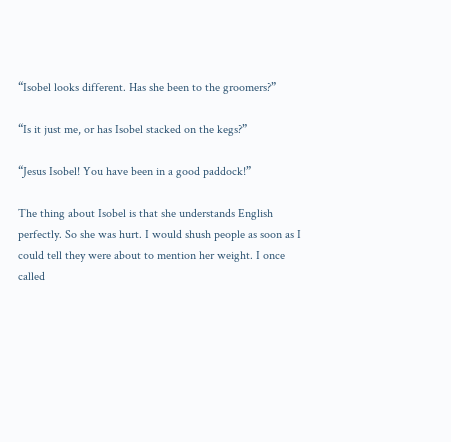“Isobel looks different. Has she been to the groomers?”

“Is it just me, or has Isobel stacked on the kegs?”

“Jesus Isobel! You have been in a good paddock!”

The thing about Isobel is that she understands English perfectly. So she was hurt. I would shush people as soon as I could tell they were about to mention her weight. I once called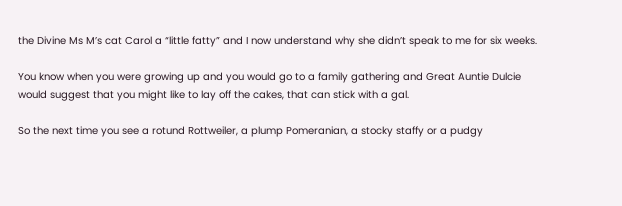the Divine Ms M’s cat Carol a “little fatty” and I now understand why she didn’t speak to me for six weeks.

You know when you were growing up and you would go to a family gathering and Great Auntie Dulcie would suggest that you might like to lay off the cakes, that can stick with a gal.

So the next time you see a rotund Rottweiler, a plump Pomeranian, a stocky staffy or a pudgy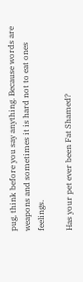pug, think before you say anything. Because words are weapons and sometimes it is hard not to eat ones feelings.

Has your pet ever been Fat Shamed?